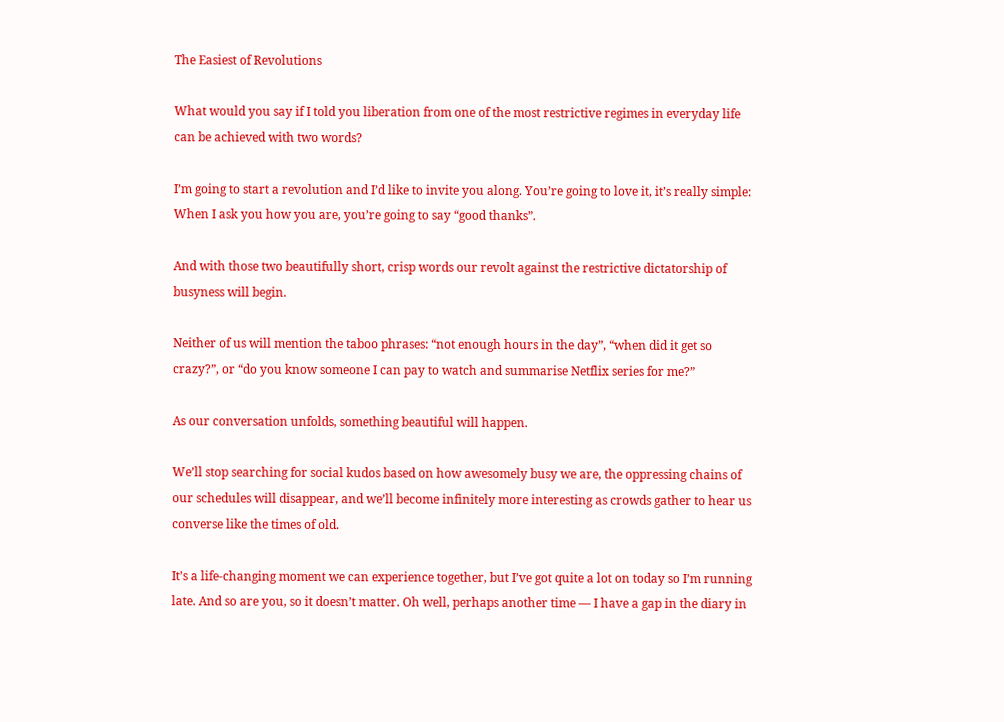The Easiest of Revolutions

What would you say if I told you liberation from one of the most restrictive regimes in everyday life can be achieved with two words?

I’m going to start a revolution and I’d like to invite you along. You’re going to love it, it’s really simple: When I ask you how you are, you’re going to say “good thanks”.

And with those two beautifully short, crisp words our revolt against the restrictive dictatorship of busyness will begin.

Neither of us will mention the taboo phrases: “not enough hours in the day”, “when did it get so crazy?”, or “do you know someone I can pay to watch and summarise Netflix series for me?”

As our conversation unfolds, something beautiful will happen.

We’ll stop searching for social kudos based on how awesomely busy we are, the oppressing chains of our schedules will disappear, and we’ll become infinitely more interesting as crowds gather to hear us converse like the times of old.

It’s a life-changing moment we can experience together, but I’ve got quite a lot on today so I’m running late. And so are you, so it doesn’t matter. Oh well, perhaps another time — I have a gap in the diary in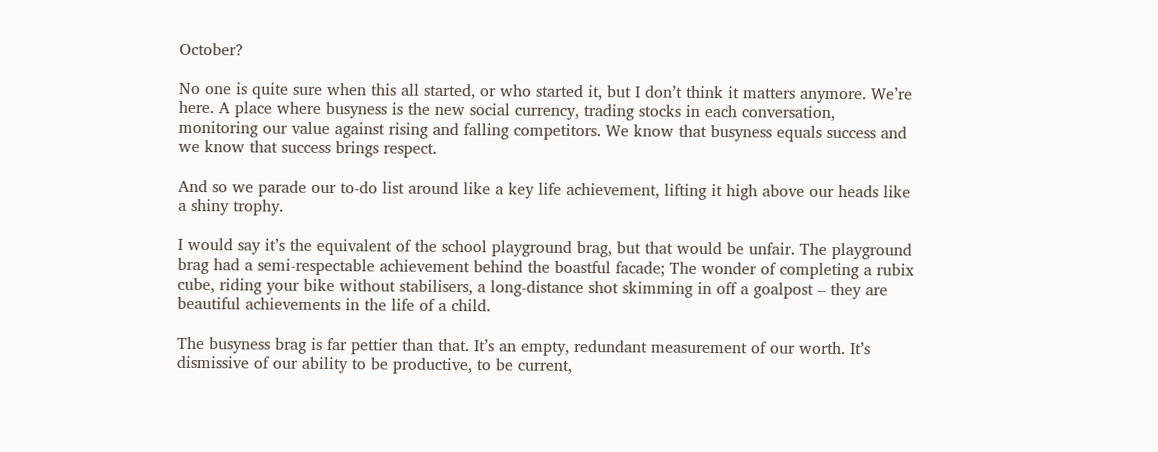October?

No one is quite sure when this all started, or who started it, but I don’t think it matters anymore. We’re here. A place where busyness is the new social currency, trading stocks in each conversation, monitoring our value against rising and falling competitors. We know that busyness equals success and we know that success brings respect.

And so we parade our to-do list around like a key life achievement, lifting it high above our heads like a shiny trophy.

I would say it’s the equivalent of the school playground brag, but that would be unfair. The playground brag had a semi-respectable achievement behind the boastful facade; The wonder of completing a rubix cube, riding your bike without stabilisers, a long-distance shot skimming in off a goalpost – they are beautiful achievements in the life of a child.

The busyness brag is far pettier than that. It’s an empty, redundant measurement of our worth. It’s dismissive of our ability to be productive, to be current,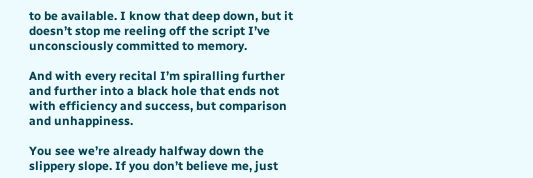to be available. I know that deep down, but it doesn’t stop me reeling off the script I’ve unconsciously committed to memory.

And with every recital I’m spiralling further and further into a black hole that ends not with efficiency and success, but comparison and unhappiness.

You see we’re already halfway down the slippery slope. If you don’t believe me, just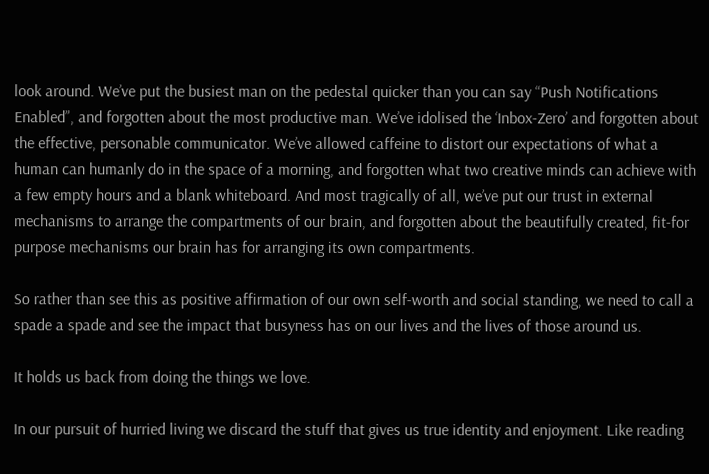look around. We’ve put the busiest man on the pedestal quicker than you can say “Push Notifications Enabled”, and forgotten about the most productive man. We’ve idolised the ‘Inbox-Zero’ and forgotten about the effective, personable communicator. We’ve allowed caffeine to distort our expectations of what a human can humanly do in the space of a morning, and forgotten what two creative minds can achieve with a few empty hours and a blank whiteboard. And most tragically of all, we’ve put our trust in external mechanisms to arrange the compartments of our brain, and forgotten about the beautifully created, fit-for purpose mechanisms our brain has for arranging its own compartments.

So rather than see this as positive affirmation of our own self-worth and social standing, we need to call a spade a spade and see the impact that busyness has on our lives and the lives of those around us.

It holds us back from doing the things we love.

In our pursuit of hurried living we discard the stuff that gives us true identity and enjoyment. Like reading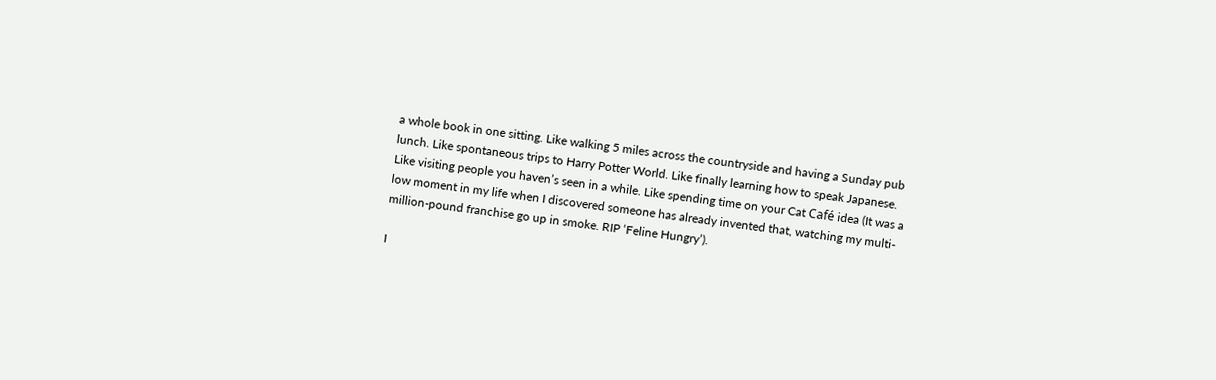a whole book in one sitting. Like walking 5 miles across the countryside and having a Sunday pub lunch. Like spontaneous trips to Harry Potter World. Like finally learning how to speak Japanese. Like visiting people you haven’s seen in a while. Like spending time on your Cat Café idea (It was a low moment in my life when I discovered someone has already invented that, watching my multi-million-pound franchise go up in smoke. RIP ‘Feline Hungry’).

I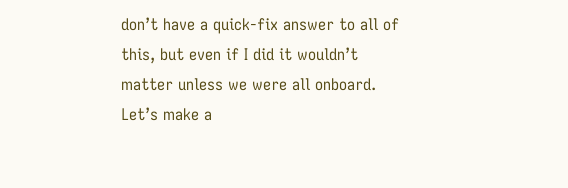don’t have a quick-fix answer to all of this, but even if I did it wouldn’t matter unless we were all onboard. Let’s make a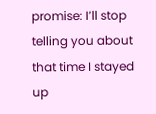promise: I’ll stop telling you about that time I stayed up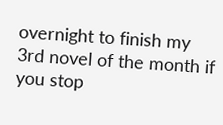overnight to finish my 3rd novel of the month if you stop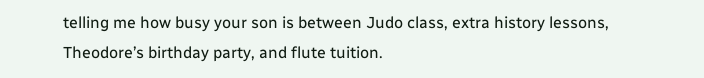telling me how busy your son is between Judo class, extra history lessons, Theodore’s birthday party, and flute tuition.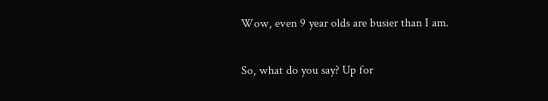Wow, even 9 year olds are busier than I am.

So, what do you say? Up for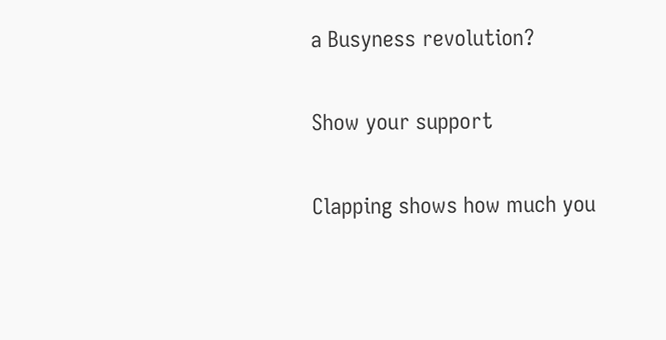a Busyness revolution?

Show your support

Clapping shows how much you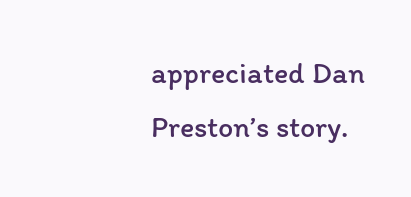appreciated Dan Preston’s story.